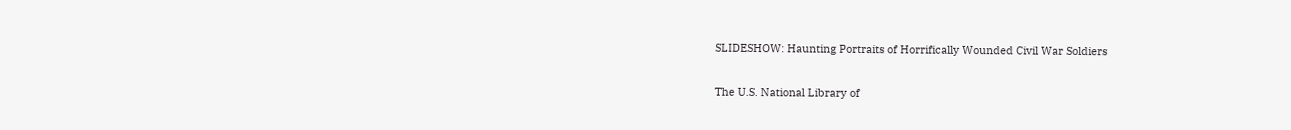SLIDESHOW: Haunting Portraits of Horrifically Wounded Civil War Soldiers

The U.S. National Library of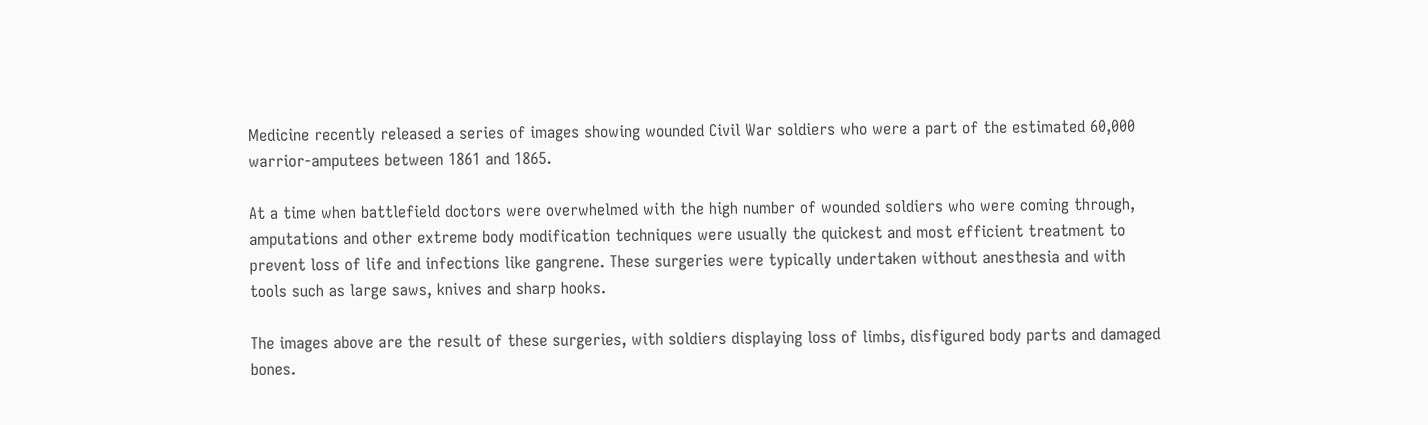Medicine recently released a series of images showing wounded Civil War soldiers who were a part of the estimated 60,000 warrior-amputees between 1861 and 1865.

At a time when battlefield doctors were overwhelmed with the high number of wounded soldiers who were coming through, amputations and other extreme body modification techniques were usually the quickest and most efficient treatment to prevent loss of life and infections like gangrene. These surgeries were typically undertaken without anesthesia and with tools such as large saws, knives and sharp hooks.

The images above are the result of these surgeries, with soldiers displaying loss of limbs, disfigured body parts and damaged bones.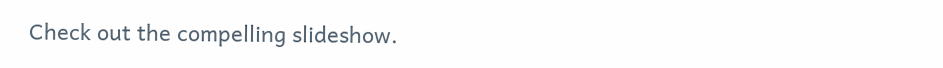Check out the compelling slideshow.